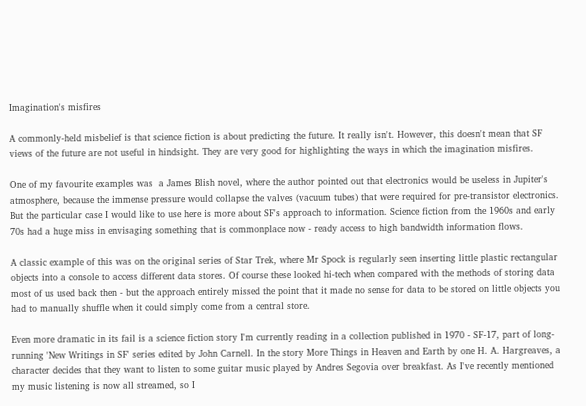Imagination's misfires

A commonly-held misbelief is that science fiction is about predicting the future. It really isn't. However, this doesn't mean that SF views of the future are not useful in hindsight. They are very good for highlighting the ways in which the imagination misfires.

One of my favourite examples was  a James Blish novel, where the author pointed out that electronics would be useless in Jupiter's atmosphere, because the immense pressure would collapse the valves (vacuum tubes) that were required for pre-transistor electronics. But the particular case I would like to use here is more about SF's approach to information. Science fiction from the 1960s and early 70s had a huge miss in envisaging something that is commonplace now - ready access to high bandwidth information flows.

A classic example of this was on the original series of Star Trek, where Mr Spock is regularly seen inserting little plastic rectangular objects into a console to access different data stores. Of course these looked hi-tech when compared with the methods of storing data most of us used back then - but the approach entirely missed the point that it made no sense for data to be stored on little objects you had to manually shuffle when it could simply come from a central store.

Even more dramatic in its fail is a science fiction story I'm currently reading in a collection published in 1970 - SF-17, part of long-running 'New Writings in SF' series edited by John Carnell. In the story More Things in Heaven and Earth by one H. A. Hargreaves, a character decides that they want to listen to some guitar music played by Andres Segovia over breakfast. As I've recently mentioned my music listening is now all streamed, so I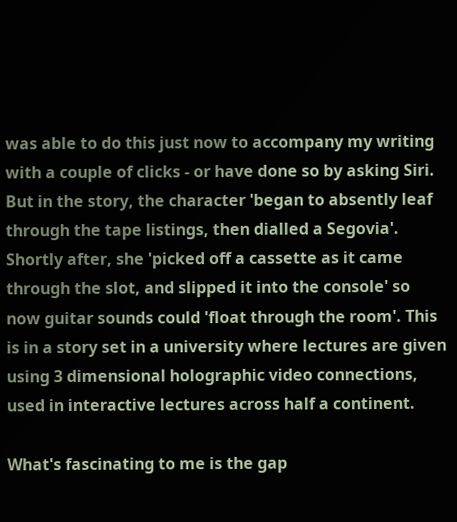was able to do this just now to accompany my writing with a couple of clicks - or have done so by asking Siri. But in the story, the character 'began to absently leaf through the tape listings, then dialled a Segovia'. Shortly after, she 'picked off a cassette as it came through the slot, and slipped it into the console' so now guitar sounds could 'float through the room'. This is in a story set in a university where lectures are given using 3 dimensional holographic video connections, used in interactive lectures across half a continent.

What's fascinating to me is the gap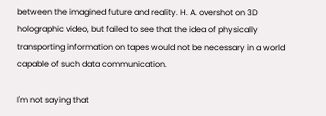between the imagined future and reality. H. A. overshot on 3D holographic video, but failed to see that the idea of physically transporting information on tapes would not be necessary in a world capable of such data communication.

I'm not saying that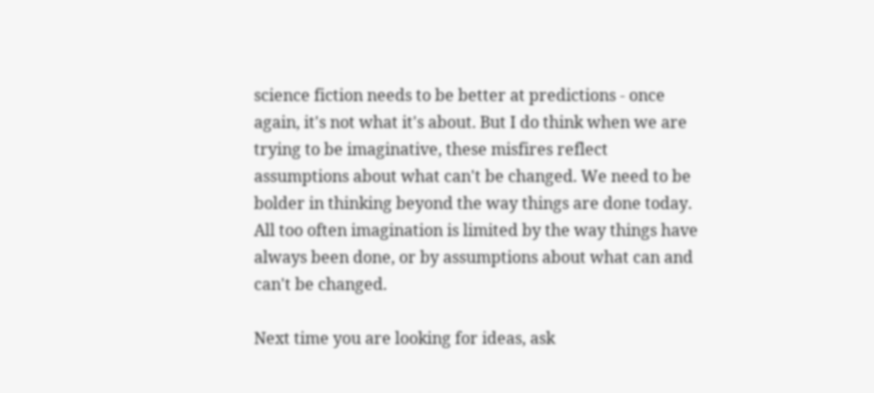science fiction needs to be better at predictions - once again, it's not what it's about. But I do think when we are trying to be imaginative, these misfires reflect assumptions about what can't be changed. We need to be bolder in thinking beyond the way things are done today. All too often imagination is limited by the way things have always been done, or by assumptions about what can and can't be changed.

Next time you are looking for ideas, ask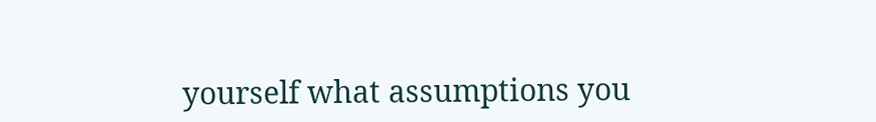yourself what assumptions you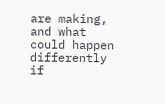are making, and what could happen differently if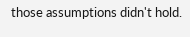those assumptions didn't hold.